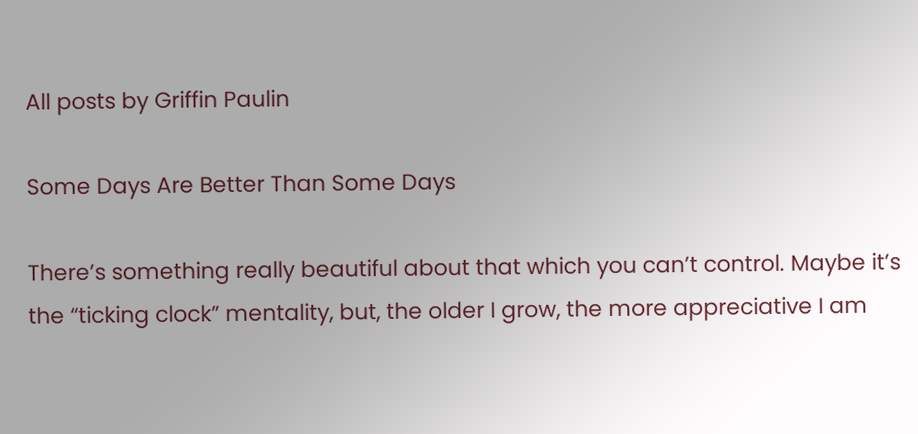All posts by Griffin Paulin

Some Days Are Better Than Some Days

There’s something really beautiful about that which you can’t control. Maybe it’s the “ticking clock” mentality, but, the older I grow, the more appreciative I am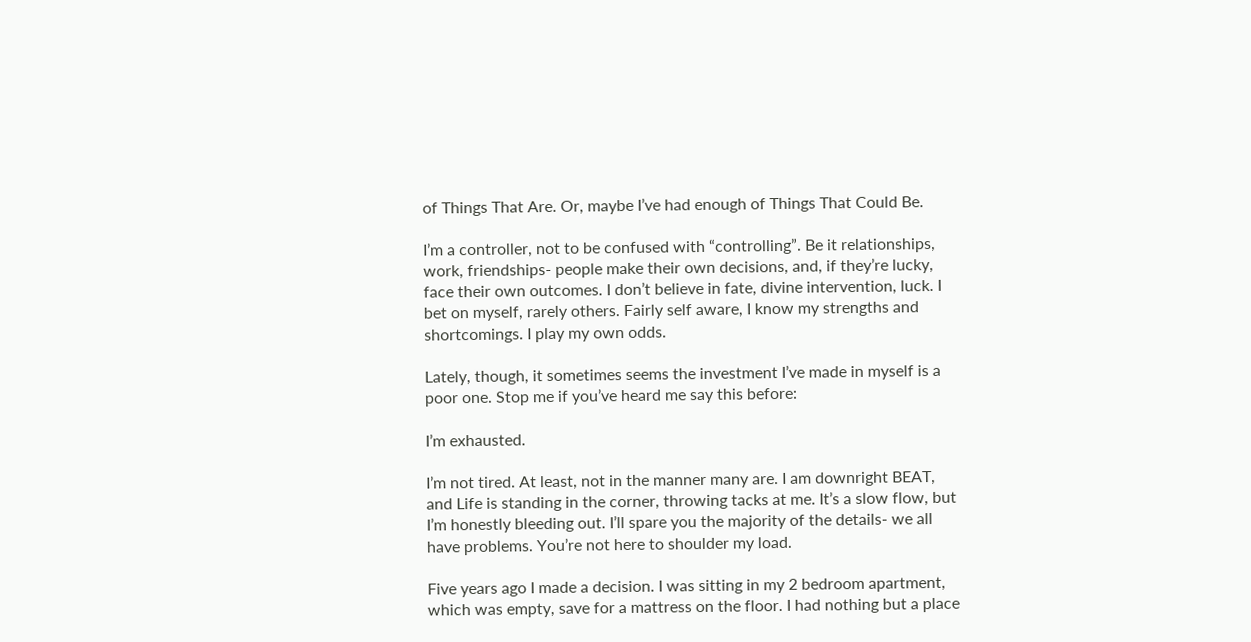of Things That Are. Or, maybe I’ve had enough of Things That Could Be.

I’m a controller, not to be confused with “controlling”. Be it relationships, work, friendships- people make their own decisions, and, if they’re lucky, face their own outcomes. I don’t believe in fate, divine intervention, luck. I bet on myself, rarely others. Fairly self aware, I know my strengths and shortcomings. I play my own odds.

Lately, though, it sometimes seems the investment I’ve made in myself is a poor one. Stop me if you’ve heard me say this before:

I’m exhausted.

I’m not tired. At least, not in the manner many are. I am downright BEAT, and Life is standing in the corner, throwing tacks at me. It’s a slow flow, but I’m honestly bleeding out. I’ll spare you the majority of the details- we all have problems. You’re not here to shoulder my load.

Five years ago I made a decision. I was sitting in my 2 bedroom apartment, which was empty, save for a mattress on the floor. I had nothing but a place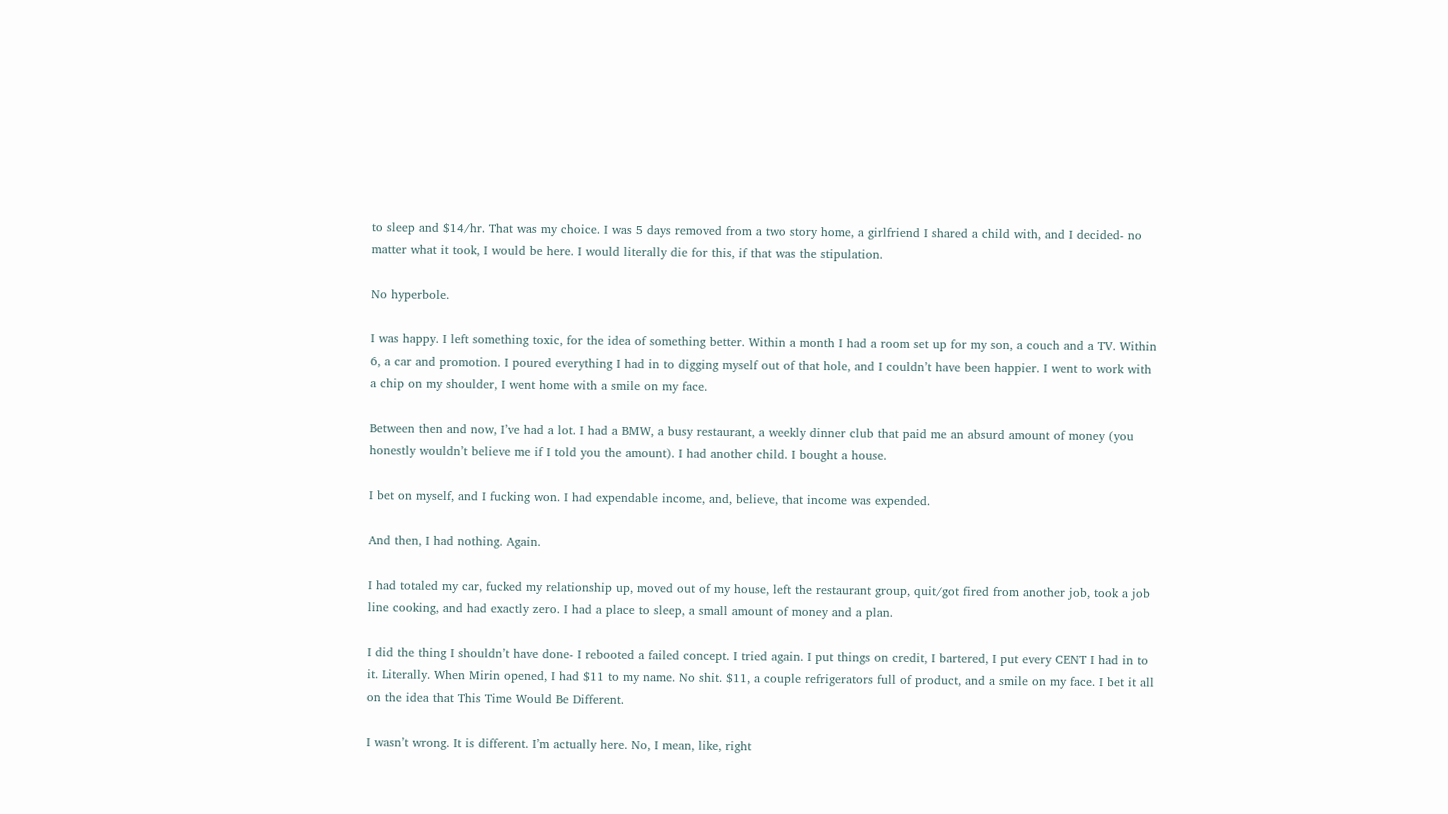to sleep and $14/hr. That was my choice. I was 5 days removed from a two story home, a girlfriend I shared a child with, and I decided- no matter what it took, I would be here. I would literally die for this, if that was the stipulation.

No hyperbole.

I was happy. I left something toxic, for the idea of something better. Within a month I had a room set up for my son, a couch and a TV. Within 6, a car and promotion. I poured everything I had in to digging myself out of that hole, and I couldn’t have been happier. I went to work with a chip on my shoulder, I went home with a smile on my face.

Between then and now, I’ve had a lot. I had a BMW, a busy restaurant, a weekly dinner club that paid me an absurd amount of money (you honestly wouldn’t believe me if I told you the amount). I had another child. I bought a house.

I bet on myself, and I fucking won. I had expendable income, and, believe, that income was expended.

And then, I had nothing. Again.

I had totaled my car, fucked my relationship up, moved out of my house, left the restaurant group, quit/got fired from another job, took a job line cooking, and had exactly zero. I had a place to sleep, a small amount of money and a plan.

I did the thing I shouldn’t have done- I rebooted a failed concept. I tried again. I put things on credit, I bartered, I put every CENT I had in to it. Literally. When Mirin opened, I had $11 to my name. No shit. $11, a couple refrigerators full of product, and a smile on my face. I bet it all on the idea that This Time Would Be Different.

I wasn’t wrong. It is different. I’m actually here. No, I mean, like, right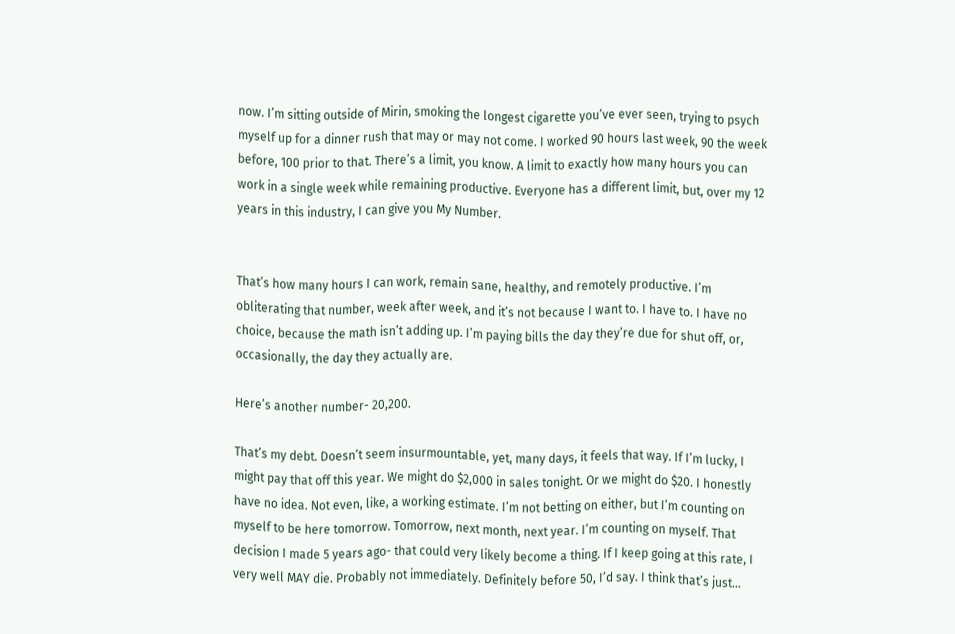now. I’m sitting outside of Mirin, smoking the longest cigarette you’ve ever seen, trying to psych myself up for a dinner rush that may or may not come. I worked 90 hours last week, 90 the week before, 100 prior to that. There’s a limit, you know. A limit to exactly how many hours you can work in a single week while remaining productive. Everyone has a different limit, but, over my 12 years in this industry, I can give you My Number.


That’s how many hours I can work, remain sane, healthy, and remotely productive. I’m obliterating that number, week after week, and it’s not because I want to. I have to. I have no choice, because the math isn’t adding up. I’m paying bills the day they’re due for shut off, or, occasionally, the day they actually are.

Here’s another number- 20,200.

That’s my debt. Doesn’t seem insurmountable, yet, many days, it feels that way. If I’m lucky, I might pay that off this year. We might do $2,000 in sales tonight. Or we might do $20. I honestly have no idea. Not even, like, a working estimate. I’m not betting on either, but I’m counting on myself to be here tomorrow. Tomorrow, next month, next year. I’m counting on myself. That decision I made 5 years ago- that could very likely become a thing. If I keep going at this rate, I very well MAY die. Probably not immediately. Definitely before 50, I’d say. I think that’s just…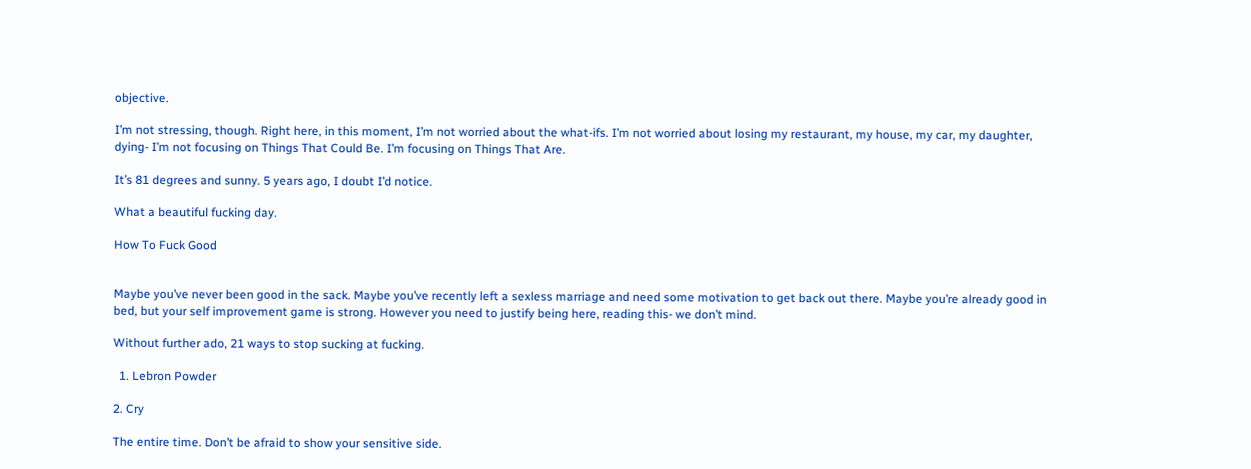objective.

I’m not stressing, though. Right here, in this moment, I’m not worried about the what-ifs. I’m not worried about losing my restaurant, my house, my car, my daughter, dying- I’m not focusing on Things That Could Be. I’m focusing on Things That Are.

It’s 81 degrees and sunny. 5 years ago, I doubt I’d notice.

What a beautiful fucking day.

How To Fuck Good


Maybe you’ve never been good in the sack. Maybe you’ve recently left a sexless marriage and need some motivation to get back out there. Maybe you’re already good in bed, but your self improvement game is strong. However you need to justify being here, reading this- we don’t mind.

Without further ado, 21 ways to stop sucking at fucking.

  1. Lebron Powder

2. Cry

The entire time. Don’t be afraid to show your sensitive side.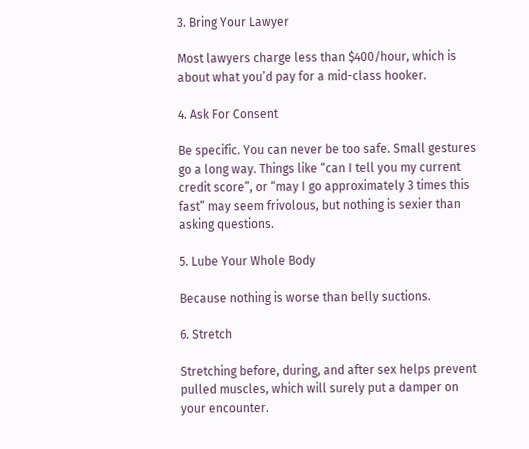3. Bring Your Lawyer

Most lawyers charge less than $400/hour, which is about what you’d pay for a mid-class hooker.

4. Ask For Consent

Be specific. You can never be too safe. Small gestures go a long way. Things like “can I tell you my current credit score”, or “may I go approximately 3 times this fast” may seem frivolous, but nothing is sexier than asking questions.

5. Lube Your Whole Body

Because nothing is worse than belly suctions.

6. Stretch

Stretching before, during, and after sex helps prevent pulled muscles, which will surely put a damper on your encounter.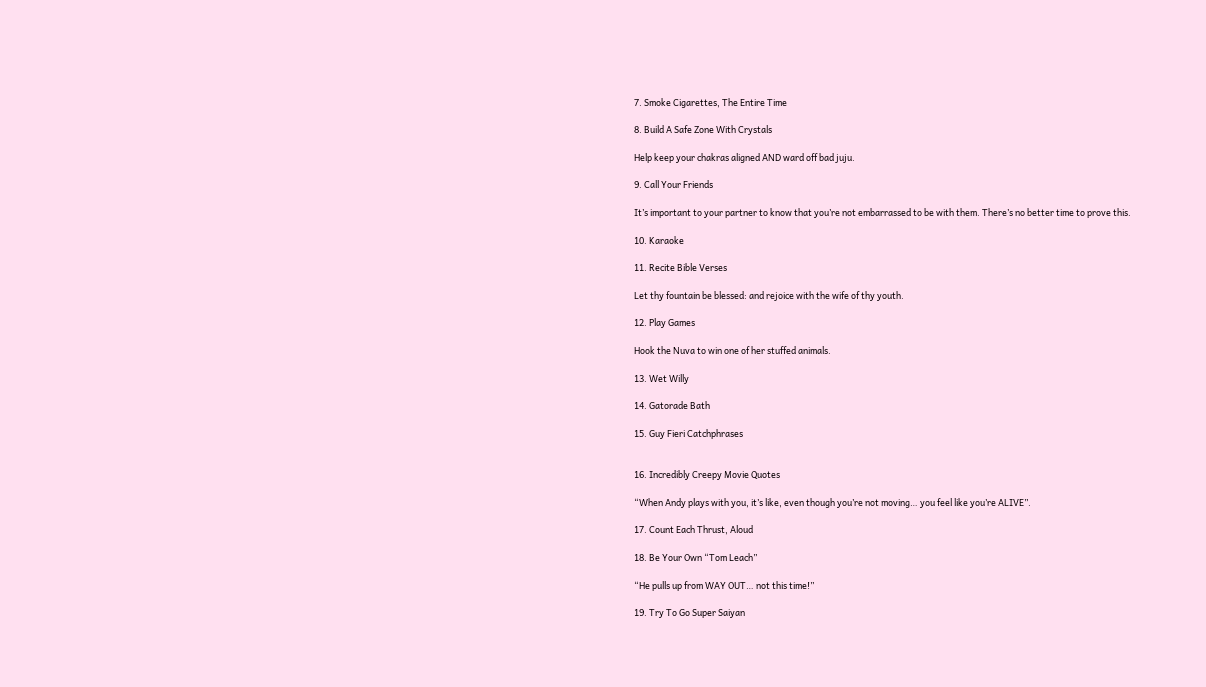7. Smoke Cigarettes, The Entire Time

8. Build A Safe Zone With Crystals

Help keep your chakras aligned AND ward off bad juju.

9. Call Your Friends

It’s important to your partner to know that you’re not embarrassed to be with them. There’s no better time to prove this.

10. Karaoke

11. Recite Bible Verses

Let thy fountain be blessed: and rejoice with the wife of thy youth.

12. Play Games

Hook the Nuva to win one of her stuffed animals.

13. Wet Willy

14. Gatorade Bath

15. Guy Fieri Catchphrases


16. Incredibly Creepy Movie Quotes

“When Andy plays with you, it’s like, even though you’re not moving… you feel like you’re ALIVE”.

17. Count Each Thrust, Aloud

18. Be Your Own “Tom Leach”

“He pulls up from WAY OUT… not this time!”

19. Try To Go Super Saiyan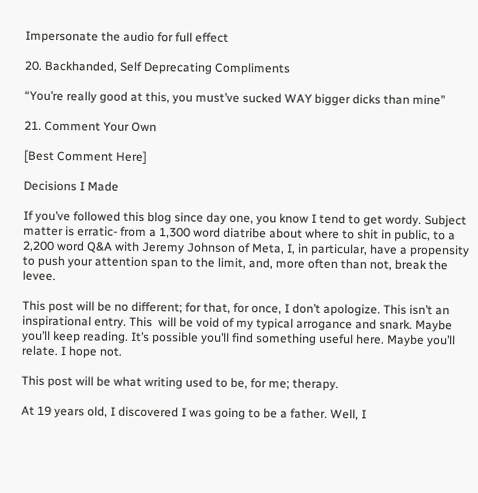Impersonate the audio for full effect

20. Backhanded, Self Deprecating Compliments

“You’re really good at this, you must’ve sucked WAY bigger dicks than mine”

21. Comment Your Own

[Best Comment Here]

Decisions I Made

If you’ve followed this blog since day one, you know I tend to get wordy. Subject matter is erratic- from a 1,300 word diatribe about where to shit in public, to a 2,200 word Q&A with Jeremy Johnson of Meta, I, in particular, have a propensity to push your attention span to the limit, and, more often than not, break the levee.

This post will be no different; for that, for once, I don’t apologize. This isn’t an inspirational entry. This  will be void of my typical arrogance and snark. Maybe you’ll keep reading. It’s possible you’ll find something useful here. Maybe you’ll relate. I hope not.

This post will be what writing used to be, for me; therapy.

At 19 years old, I discovered I was going to be a father. Well, I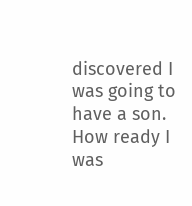discovered I was going to have a son. How ready I was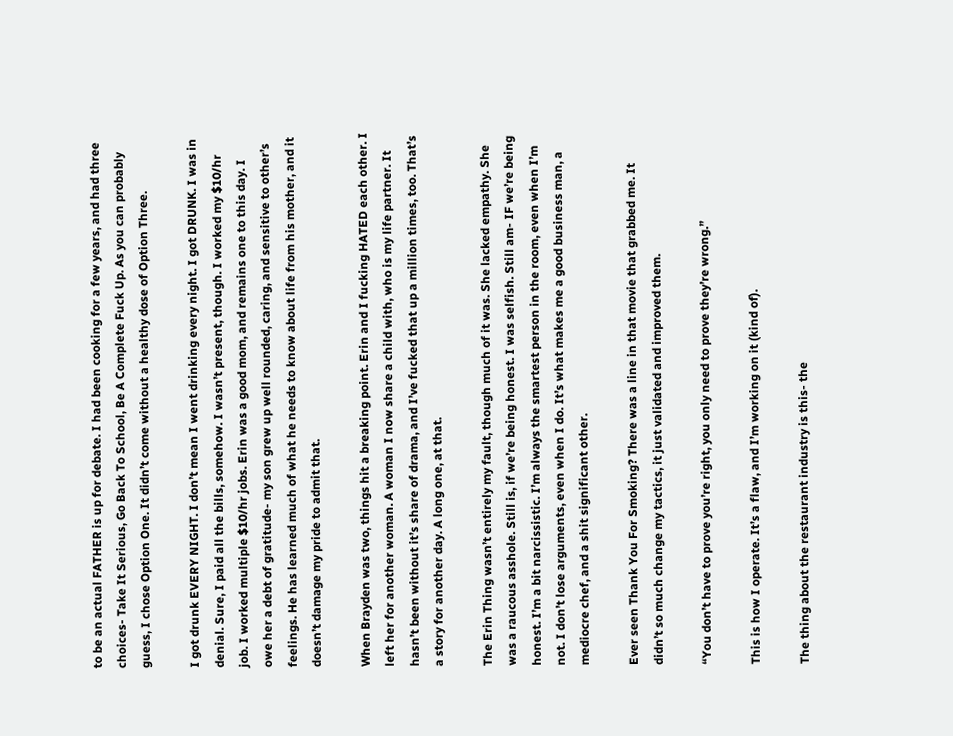to be an actual FATHER is up for debate. I had been cooking for a few years, and had three choices- Take It Serious, Go Back To School, Be A Complete Fuck Up. As you can probably guess, I chose Option One. It didn’t come without a healthy dose of Option Three.

I got drunk EVERY NIGHT. I don’t mean I went drinking every night. I got DRUNK. I was in denial. Sure, I paid all the bills, somehow. I wasn’t present, though. I worked my $10/hr job. I worked multiple $10/hr jobs. Erin was a good mom, and remains one to this day. I owe her a debt of gratitude- my son grew up well rounded, caring, and sensitive to other’s feelings. He has learned much of what he needs to know about life from his mother, and it doesn’t damage my pride to admit that.

When Brayden was two, things hit a breaking point. Erin and I fucking HATED each other. I left her for another woman. A woman I now share a child with, who is my life partner. It hasn’t been without it’s share of drama, and I’ve fucked that up a million times, too. That’s a story for another day. A long one, at that.

The Erin Thing wasn’t entirely my fault, though much of it was. She lacked empathy. She was a raucous asshole. Still is, if we’re being honest. I was selfish. Still am- IF we’re being honest. I’m a bit narcissistic. I’m always the smartest person in the room, even when I’m not. I don’t lose arguments, even when I do. It’s what makes me a good business man, a mediocre chef, and a shit significant other.

Ever seen Thank You For Smoking? There was a line in that movie that grabbed me. It didn’t so much change my tactics, it just validated and improved them.

“You don’t have to prove you’re right, you only need to prove they’re wrong.”

This is how I operate. It’s a flaw, and I’m working on it (kind of).

The thing about the restaurant industry is this- the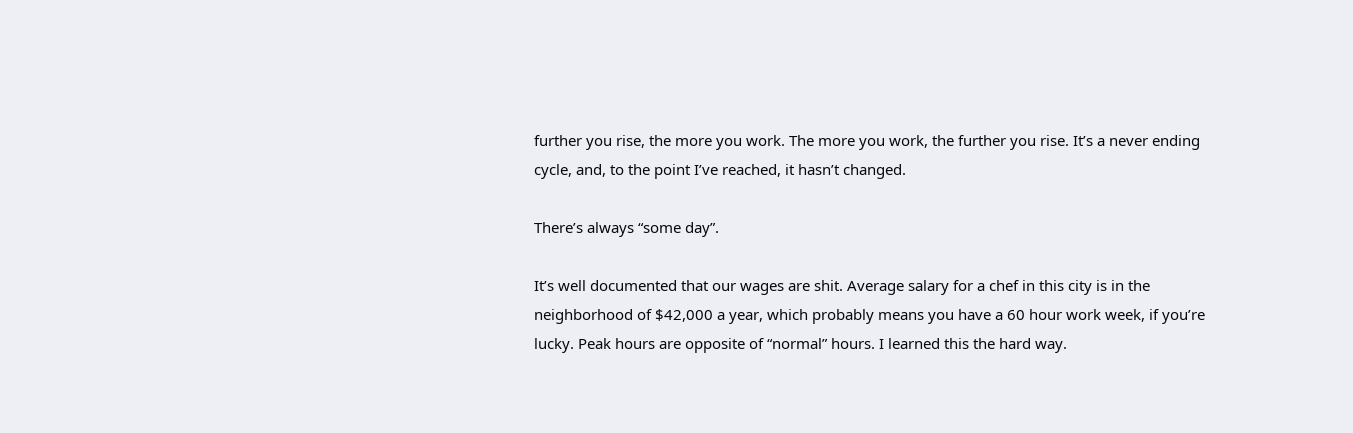further you rise, the more you work. The more you work, the further you rise. It’s a never ending cycle, and, to the point I’ve reached, it hasn’t changed.

There’s always “some day”.

It’s well documented that our wages are shit. Average salary for a chef in this city is in the neighborhood of $42,000 a year, which probably means you have a 60 hour work week, if you’re lucky. Peak hours are opposite of “normal” hours. I learned this the hard way.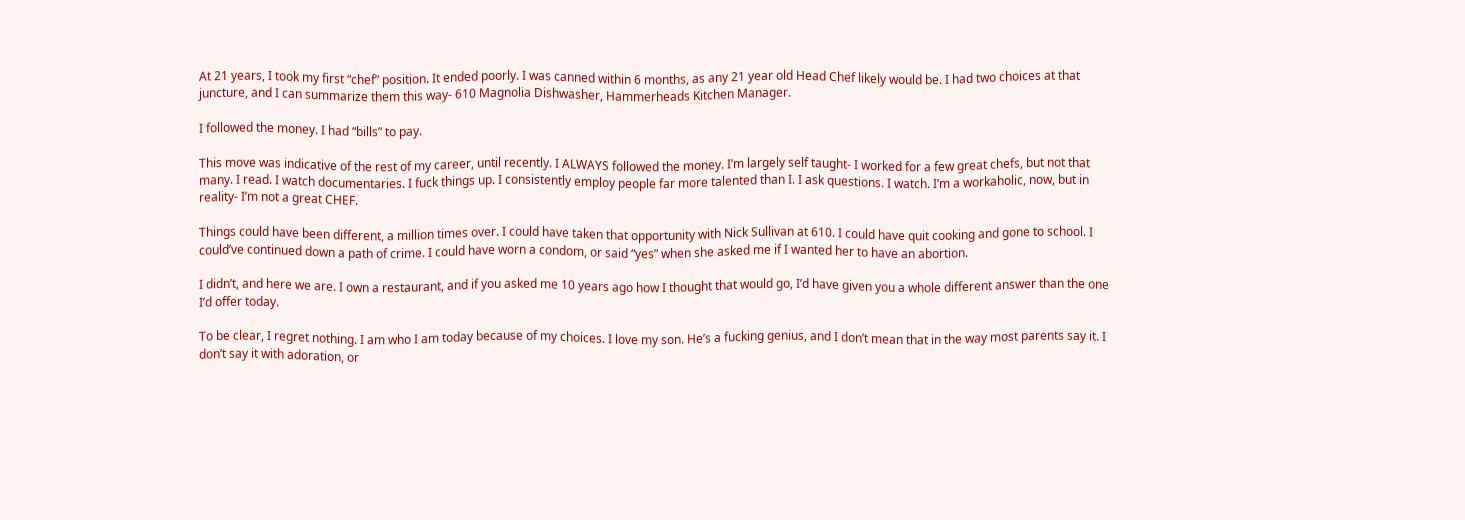At 21 years, I took my first “chef” position. It ended poorly. I was canned within 6 months, as any 21 year old Head Chef likely would be. I had two choices at that juncture, and I can summarize them this way- 610 Magnolia Dishwasher, Hammerheads Kitchen Manager.

I followed the money. I had “bills” to pay.

This move was indicative of the rest of my career, until recently. I ALWAYS followed the money. I’m largely self taught- I worked for a few great chefs, but not that many. I read. I watch documentaries. I fuck things up. I consistently employ people far more talented than I. I ask questions. I watch. I’m a workaholic, now, but in reality- I’m not a great CHEF.

Things could have been different, a million times over. I could have taken that opportunity with Nick Sullivan at 610. I could have quit cooking and gone to school. I could’ve continued down a path of crime. I could have worn a condom, or said “yes” when she asked me if I wanted her to have an abortion.

I didn’t, and here we are. I own a restaurant, and if you asked me 10 years ago how I thought that would go, I’d have given you a whole different answer than the one I’d offer today.

To be clear, I regret nothing. I am who I am today because of my choices. I love my son. He’s a fucking genius, and I don’t mean that in the way most parents say it. I don’t say it with adoration, or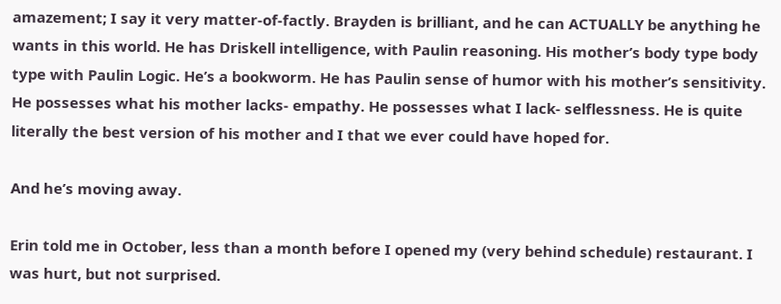amazement; I say it very matter-of-factly. Brayden is brilliant, and he can ACTUALLY be anything he wants in this world. He has Driskell intelligence, with Paulin reasoning. His mother’s body type body type with Paulin Logic. He’s a bookworm. He has Paulin sense of humor with his mother’s sensitivity. He possesses what his mother lacks- empathy. He possesses what I lack- selflessness. He is quite literally the best version of his mother and I that we ever could have hoped for.

And he’s moving away.

Erin told me in October, less than a month before I opened my (very behind schedule) restaurant. I was hurt, but not surprised.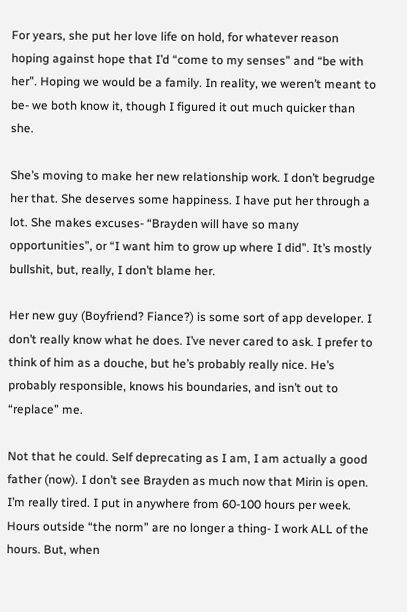For years, she put her love life on hold, for whatever reason hoping against hope that I’d “come to my senses” and “be with her”. Hoping we would be a family. In reality, we weren’t meant to be- we both know it, though I figured it out much quicker than she.

She’s moving to make her new relationship work. I don’t begrudge her that. She deserves some happiness. I have put her through a lot. She makes excuses- “Brayden will have so many opportunities”, or “I want him to grow up where I did”. It’s mostly bullshit, but, really, I don’t blame her.

Her new guy (Boyfriend? Fiance?) is some sort of app developer. I don’t really know what he does. I’ve never cared to ask. I prefer to think of him as a douche, but he’s probably really nice. He’s probably responsible, knows his boundaries, and isn’t out to “replace” me.

Not that he could. Self deprecating as I am, I am actually a good father (now). I don’t see Brayden as much now that Mirin is open. I’m really tired. I put in anywhere from 60-100 hours per week. Hours outside “the norm” are no longer a thing- I work ALL of the hours. But, when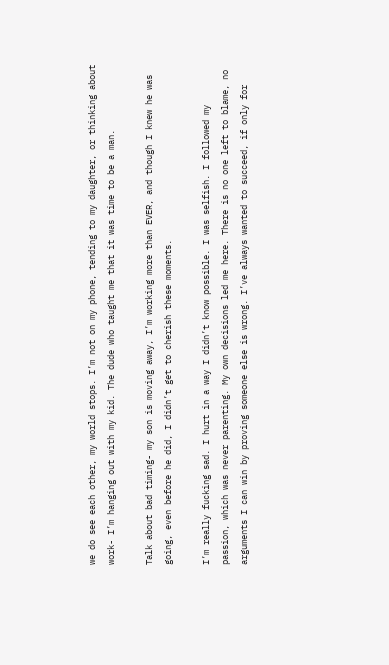we do see each other, my world stops. I’m not on my phone, tending to my daughter, or thinking about work- I’m hanging out with my kid. The dude who taught me that it was time to be a man.

Talk about bad timing- my son is moving away, I’m working more than EVER, and though I knew he was going, even before he did, I didn’t get to cherish these moments.

I’m really fucking sad. I hurt in a way I didn’t know possible. I was selfish. I followed my passion, which was never parenting. My own decisions led me here. There is no one left to blame, no arguments I can win by proving someone else is wrong. I’ve always wanted to succeed, if only for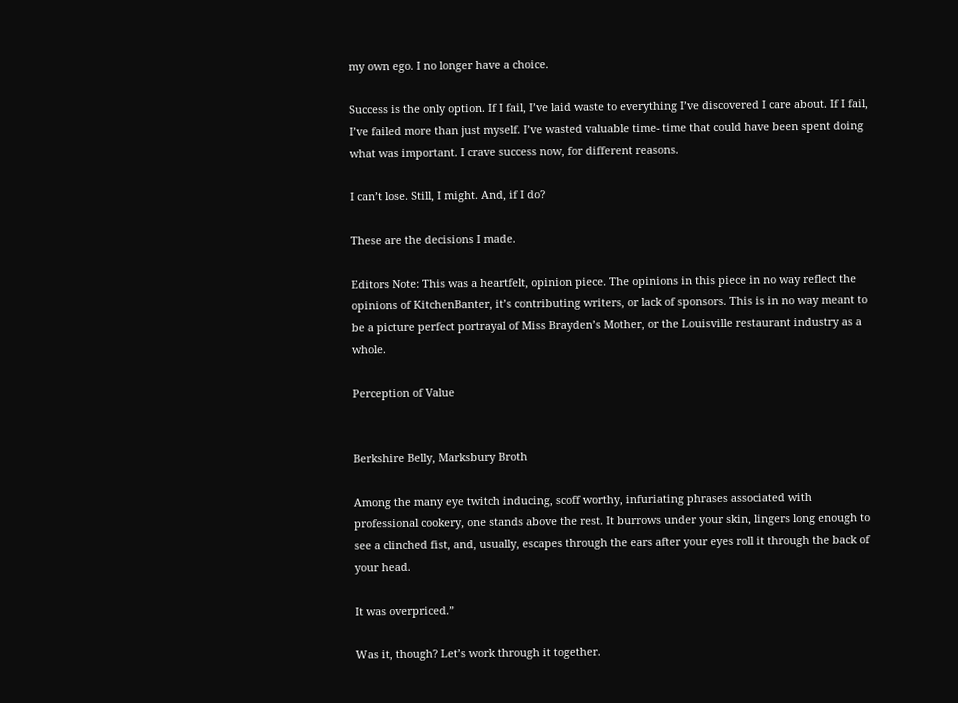my own ego. I no longer have a choice.

Success is the only option. If I fail, I’ve laid waste to everything I’ve discovered I care about. If I fail, I’ve failed more than just myself. I’ve wasted valuable time- time that could have been spent doing what was important. I crave success now, for different reasons.

I can’t lose. Still, I might. And, if I do?

These are the decisions I made.

Editors Note: This was a heartfelt, opinion piece. The opinions in this piece in no way reflect the opinions of KitchenBanter, it’s contributing writers, or lack of sponsors. This is in no way meant to be a picture perfect portrayal of Miss Brayden’s Mother, or the Louisville restaurant industry as a whole.

Perception of Value


Berkshire Belly, Marksbury Broth

Among the many eye twitch inducing, scoff worthy, infuriating phrases associated with professional cookery, one stands above the rest. It burrows under your skin, lingers long enough to see a clinched fist, and, usually, escapes through the ears after your eyes roll it through the back of your head.

It was overpriced.”

Was it, though? Let’s work through it together.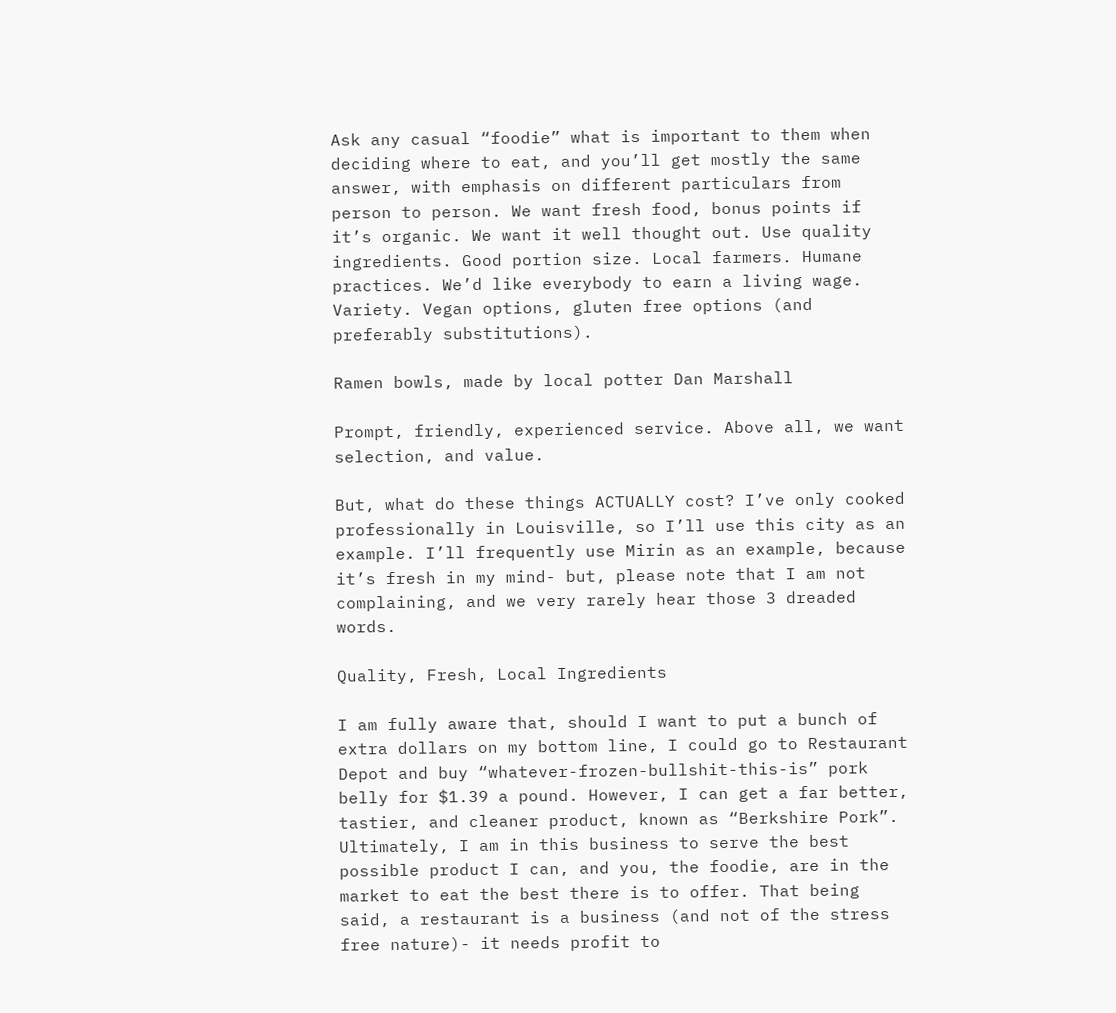Ask any casual “foodie” what is important to them when deciding where to eat, and you’ll get mostly the same answer, with emphasis on different particulars from person to person. We want fresh food, bonus points if it’s organic. We want it well thought out. Use quality ingredients. Good portion size. Local farmers. Humane practices. We’d like everybody to earn a living wage. Variety. Vegan options, gluten free options (and preferably substitutions).

Ramen bowls, made by local potter Dan Marshall

Prompt, friendly, experienced service. Above all, we want selection, and value.

But, what do these things ACTUALLY cost? I’ve only cooked professionally in Louisville, so I’ll use this city as an example. I’ll frequently use Mirin as an example, because it’s fresh in my mind- but, please note that I am not complaining, and we very rarely hear those 3 dreaded words.

Quality, Fresh, Local Ingredients

I am fully aware that, should I want to put a bunch of extra dollars on my bottom line, I could go to Restaurant Depot and buy “whatever-frozen-bullshit-this-is” pork belly for $1.39 a pound. However, I can get a far better, tastier, and cleaner product, known as “Berkshire Pork”. Ultimately, I am in this business to serve the best possible product I can, and you, the foodie, are in the market to eat the best there is to offer. That being said, a restaurant is a business (and not of the stress free nature)- it needs profit to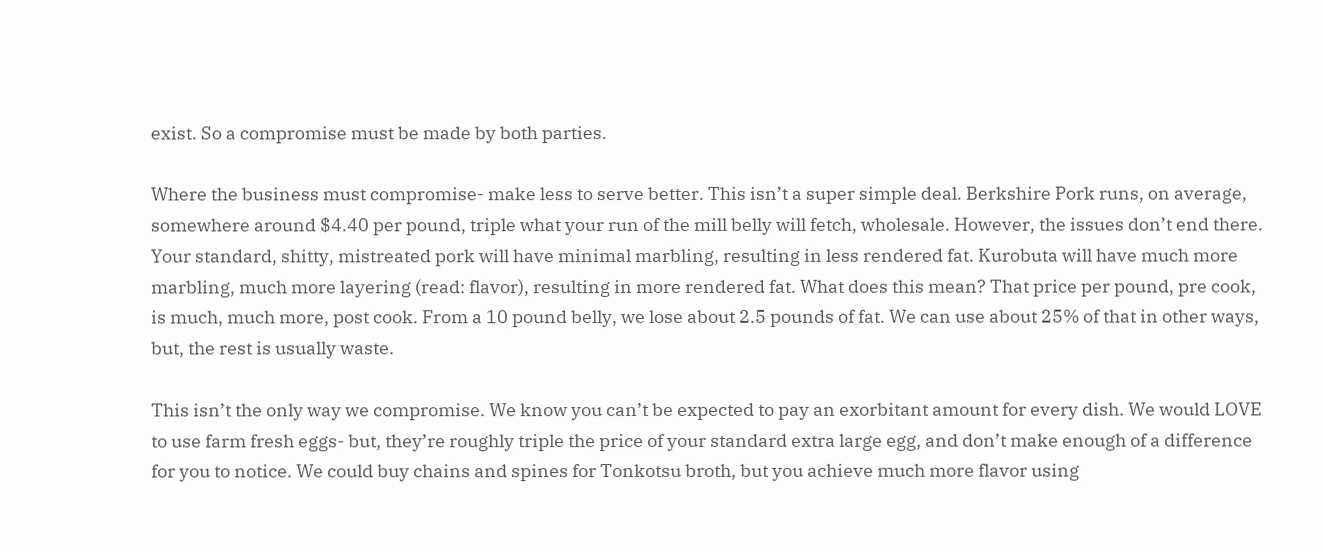exist. So a compromise must be made by both parties.

Where the business must compromise- make less to serve better. This isn’t a super simple deal. Berkshire Pork runs, on average, somewhere around $4.40 per pound, triple what your run of the mill belly will fetch, wholesale. However, the issues don’t end there. Your standard, shitty, mistreated pork will have minimal marbling, resulting in less rendered fat. Kurobuta will have much more marbling, much more layering (read: flavor), resulting in more rendered fat. What does this mean? That price per pound, pre cook, is much, much more, post cook. From a 10 pound belly, we lose about 2.5 pounds of fat. We can use about 25% of that in other ways, but, the rest is usually waste.

This isn’t the only way we compromise. We know you can’t be expected to pay an exorbitant amount for every dish. We would LOVE to use farm fresh eggs- but, they’re roughly triple the price of your standard extra large egg, and don’t make enough of a difference for you to notice. We could buy chains and spines for Tonkotsu broth, but you achieve much more flavor using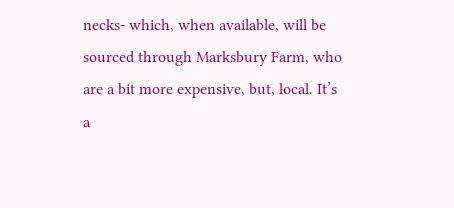necks- which, when available, will be sourced through Marksbury Farm, who are a bit more expensive, but, local. It’s a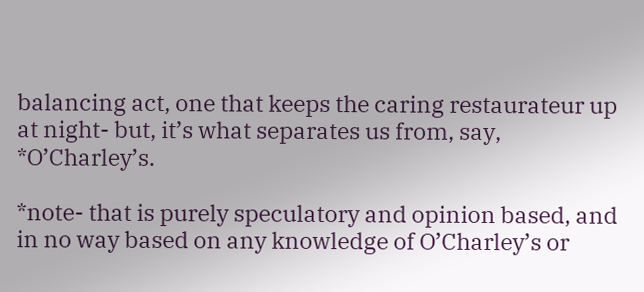balancing act, one that keeps the caring restaurateur up at night- but, it’s what separates us from, say, *O’Charley’s.

*note- that is purely speculatory and opinion based, and in no way based on any knowledge of O’Charley’s or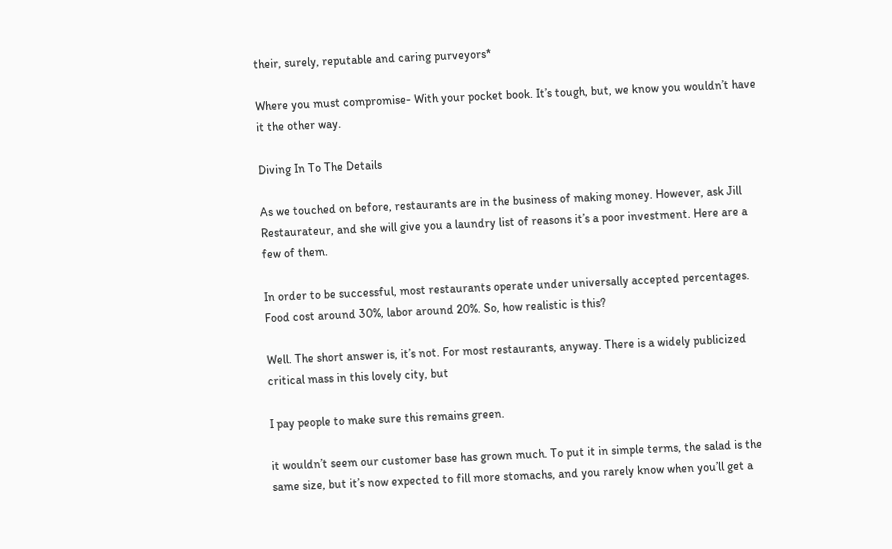their, surely, reputable and caring purveyors*

Where you must compromise- With your pocket book. It’s tough, but, we know you wouldn’t have it the other way.

Diving In To The Details

As we touched on before, restaurants are in the business of making money. However, ask Jill Restaurateur, and she will give you a laundry list of reasons it’s a poor investment. Here are a few of them.

In order to be successful, most restaurants operate under universally accepted percentages. Food cost around 30%, labor around 20%. So, how realistic is this?

Well. The short answer is, it’s not. For most restaurants, anyway. There is a widely publicized critical mass in this lovely city, but

I pay people to make sure this remains green.

it wouldn’t seem our customer base has grown much. To put it in simple terms, the salad is the same size, but it’s now expected to fill more stomachs, and you rarely know when you’ll get a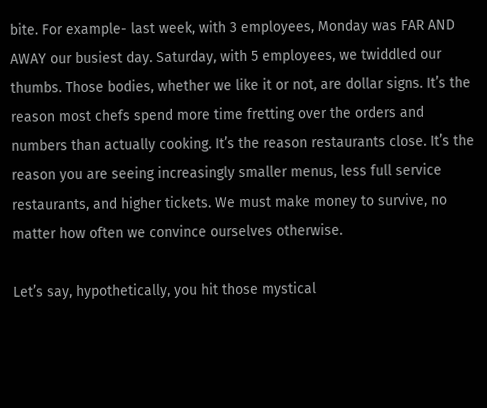bite. For example- last week, with 3 employees, Monday was FAR AND AWAY our busiest day. Saturday, with 5 employees, we twiddled our thumbs. Those bodies, whether we like it or not, are dollar signs. It’s the reason most chefs spend more time fretting over the orders and numbers than actually cooking. It’s the reason restaurants close. It’s the reason you are seeing increasingly smaller menus, less full service restaurants, and higher tickets. We must make money to survive, no matter how often we convince ourselves otherwise.

Let’s say, hypothetically, you hit those mystical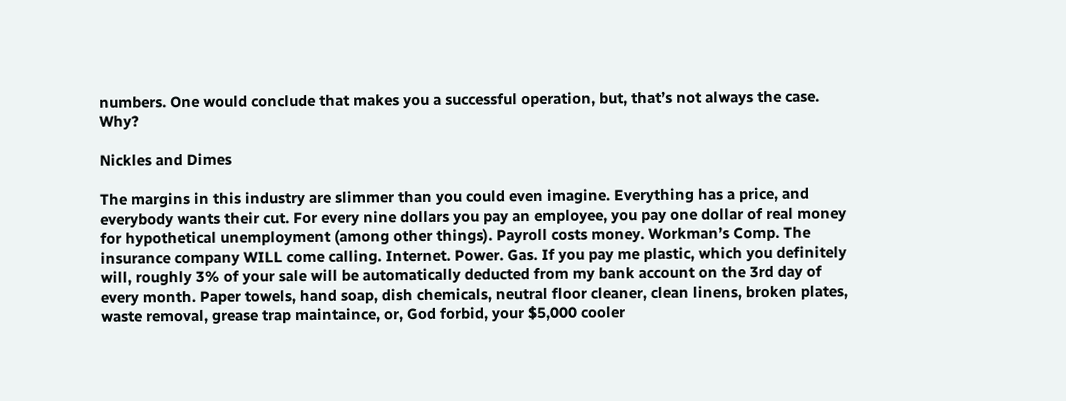numbers. One would conclude that makes you a successful operation, but, that’s not always the case. Why?

Nickles and Dimes

The margins in this industry are slimmer than you could even imagine. Everything has a price, and everybody wants their cut. For every nine dollars you pay an employee, you pay one dollar of real money for hypothetical unemployment (among other things). Payroll costs money. Workman’s Comp. The insurance company WILL come calling. Internet. Power. Gas. If you pay me plastic, which you definitely will, roughly 3% of your sale will be automatically deducted from my bank account on the 3rd day of every month. Paper towels, hand soap, dish chemicals, neutral floor cleaner, clean linens, broken plates, waste removal, grease trap maintaince, or, God forbid, your $5,000 cooler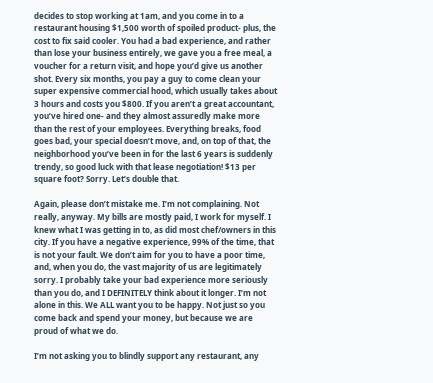decides to stop working at 1am, and you come in to a restaurant housing $1,500 worth of spoiled product- plus, the cost to fix said cooler. You had a bad experience, and rather than lose your business entirely, we gave you a free meal, a voucher for a return visit, and hope you’d give us another shot. Every six months, you pay a guy to come clean your super expensive commercial hood, which usually takes about 3 hours and costs you $800. If you aren’t a great accountant, you’ve hired one- and they almost assuredly make more than the rest of your employees. Everything breaks, food goes bad, your special doesn’t move, and, on top of that, the neighborhood you’ve been in for the last 6 years is suddenly trendy, so good luck with that lease negotiation! $13 per square foot? Sorry. Let’s double that.

Again, please don’t mistake me. I’m not complaining. Not really, anyway. My bills are mostly paid, I work for myself. I knew what I was getting in to, as did most chef/owners in this city. If you have a negative experience, 99% of the time, that is not your fault. We don’t aim for you to have a poor time, and, when you do, the vast majority of us are legitimately sorry. I probably take your bad experience more seriously than you do, and I DEFINITELY think about it longer. I’m not alone in this. We ALL want you to be happy. Not just so you come back and spend your money, but because we are proud of what we do.

I’m not asking you to blindly support any restaurant, any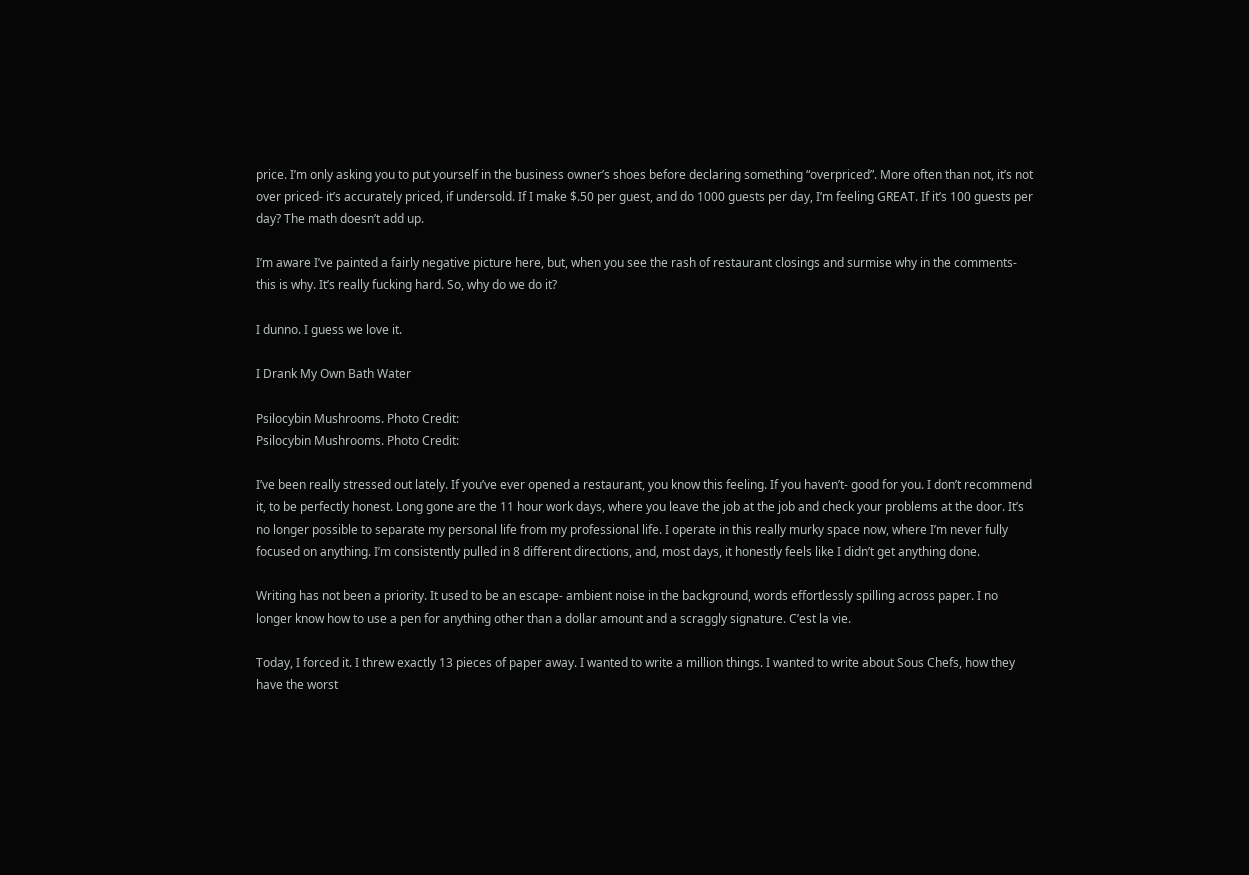price. I’m only asking you to put yourself in the business owner’s shoes before declaring something “overpriced”. More often than not, it’s not over priced- it’s accurately priced, if undersold. If I make $.50 per guest, and do 1000 guests per day, I’m feeling GREAT. If it’s 100 guests per day? The math doesn’t add up.

I’m aware I’ve painted a fairly negative picture here, but, when you see the rash of restaurant closings and surmise why in the comments- this is why. It’s really fucking hard. So, why do we do it?

I dunno. I guess we love it.

I Drank My Own Bath Water

Psilocybin Mushrooms. Photo Credit:
Psilocybin Mushrooms. Photo Credit:

I’ve been really stressed out lately. If you’ve ever opened a restaurant, you know this feeling. If you haven’t- good for you. I don’t recommend it, to be perfectly honest. Long gone are the 11 hour work days, where you leave the job at the job and check your problems at the door. It’s no longer possible to separate my personal life from my professional life. I operate in this really murky space now, where I’m never fully focused on anything. I’m consistently pulled in 8 different directions, and, most days, it honestly feels like I didn’t get anything done.

Writing has not been a priority. It used to be an escape- ambient noise in the background, words effortlessly spilling across paper. I no longer know how to use a pen for anything other than a dollar amount and a scraggly signature. C’est la vie.

Today, I forced it. I threw exactly 13 pieces of paper away. I wanted to write a million things. I wanted to write about Sous Chefs, how they have the worst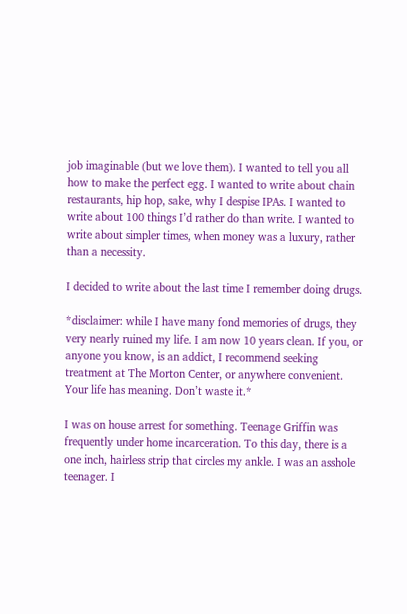job imaginable (but we love them). I wanted to tell you all how to make the perfect egg. I wanted to write about chain restaurants, hip hop, sake, why I despise IPAs. I wanted to write about 100 things I’d rather do than write. I wanted to write about simpler times, when money was a luxury, rather than a necessity.

I decided to write about the last time I remember doing drugs.

*disclaimer: while I have many fond memories of drugs, they very nearly ruined my life. I am now 10 years clean. If you, or anyone you know, is an addict, I recommend seeking treatment at The Morton Center, or anywhere convenient. Your life has meaning. Don’t waste it.*

I was on house arrest for something. Teenage Griffin was frequently under home incarceration. To this day, there is a one inch, hairless strip that circles my ankle. I was an asshole teenager. I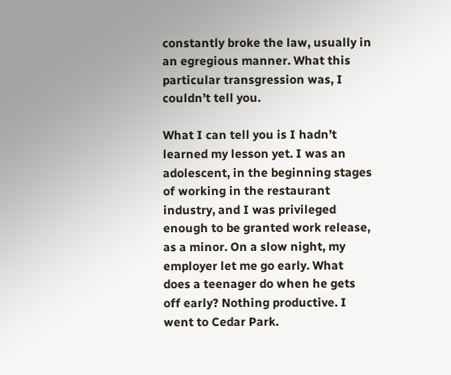constantly broke the law, usually in an egregious manner. What this particular transgression was, I couldn’t tell you.

What I can tell you is I hadn’t learned my lesson yet. I was an adolescent, in the beginning stages of working in the restaurant industry, and I was privileged enough to be granted work release, as a minor. On a slow night, my employer let me go early. What does a teenager do when he gets off early? Nothing productive. I went to Cedar Park.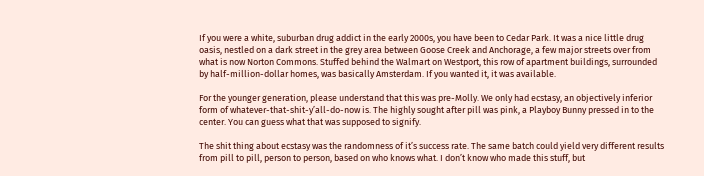If you were a white, suburban drug addict in the early 2000s, you have been to Cedar Park. It was a nice little drug oasis, nestled on a dark street in the grey area between Goose Creek and Anchorage, a few major streets over from what is now Norton Commons. Stuffed behind the Walmart on Westport, this row of apartment buildings, surrounded by half-million-dollar homes, was basically Amsterdam. If you wanted it, it was available.

For the younger generation, please understand that this was pre-Molly. We only had ecstasy, an objectively inferior form of whatever-that-shit-y’all-do-now is. The highly sought after pill was pink, a Playboy Bunny pressed in to the center. You can guess what that was supposed to signify.

The shit thing about ecstasy was the randomness of it’s success rate. The same batch could yield very different results from pill to pill, person to person, based on who knows what. I don’t know who made this stuff, but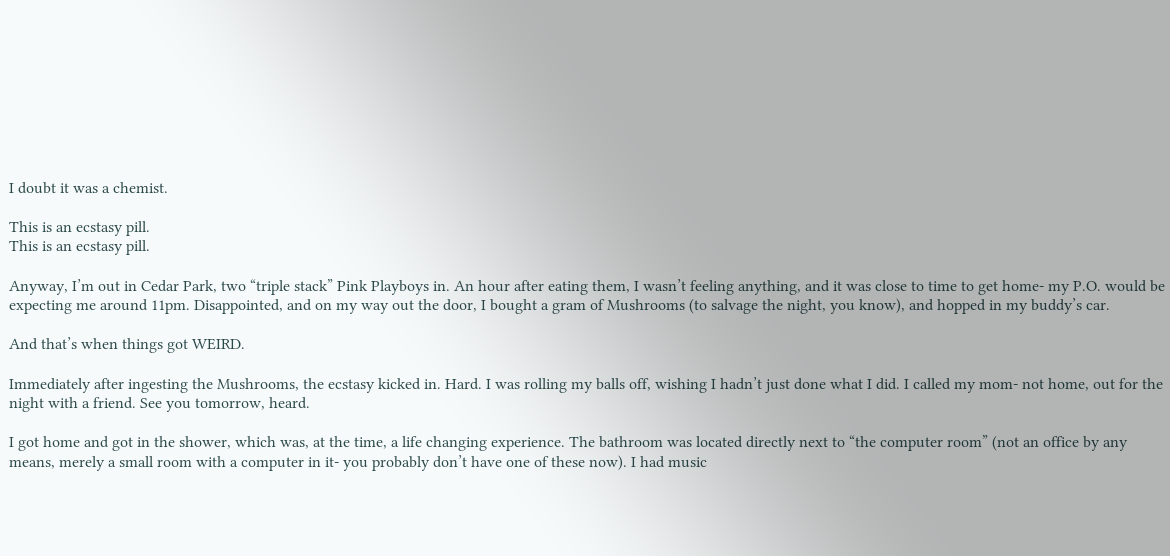I doubt it was a chemist.

This is an ecstasy pill.
This is an ecstasy pill.

Anyway, I’m out in Cedar Park, two “triple stack” Pink Playboys in. An hour after eating them, I wasn’t feeling anything, and it was close to time to get home- my P.O. would be expecting me around 11pm. Disappointed, and on my way out the door, I bought a gram of Mushrooms (to salvage the night, you know), and hopped in my buddy’s car.

And that’s when things got WEIRD.

Immediately after ingesting the Mushrooms, the ecstasy kicked in. Hard. I was rolling my balls off, wishing I hadn’t just done what I did. I called my mom- not home, out for the night with a friend. See you tomorrow, heard.

I got home and got in the shower, which was, at the time, a life changing experience. The bathroom was located directly next to “the computer room” (not an office by any means, merely a small room with a computer in it- you probably don’t have one of these now). I had music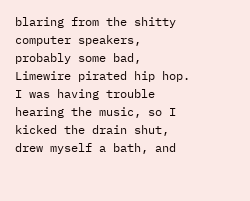blaring from the shitty computer speakers, probably some bad, Limewire pirated hip hop. I was having trouble hearing the music, so I kicked the drain shut, drew myself a bath, and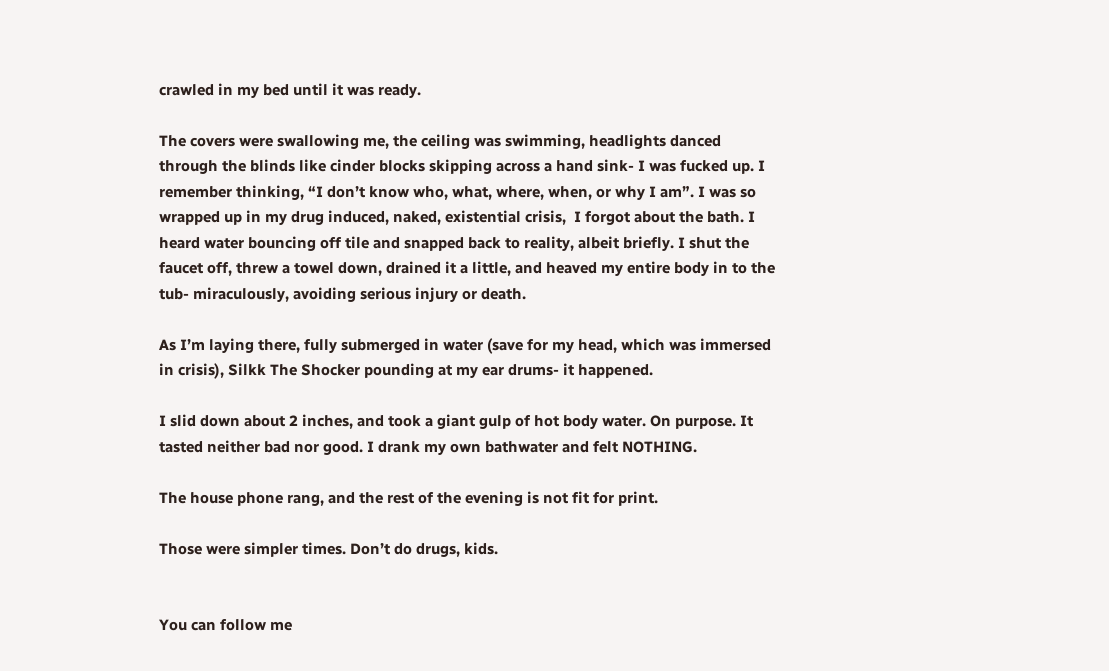crawled in my bed until it was ready.

The covers were swallowing me, the ceiling was swimming, headlights danced through the blinds like cinder blocks skipping across a hand sink- I was fucked up. I remember thinking, “I don’t know who, what, where, when, or why I am”. I was so wrapped up in my drug induced, naked, existential crisis,  I forgot about the bath. I heard water bouncing off tile and snapped back to reality, albeit briefly. I shut the faucet off, threw a towel down, drained it a little, and heaved my entire body in to the tub- miraculously, avoiding serious injury or death.

As I’m laying there, fully submerged in water (save for my head, which was immersed in crisis), Silkk The Shocker pounding at my ear drums- it happened.

I slid down about 2 inches, and took a giant gulp of hot body water. On purpose. It tasted neither bad nor good. I drank my own bathwater and felt NOTHING.

The house phone rang, and the rest of the evening is not fit for print.

Those were simpler times. Don’t do drugs, kids.


You can follow me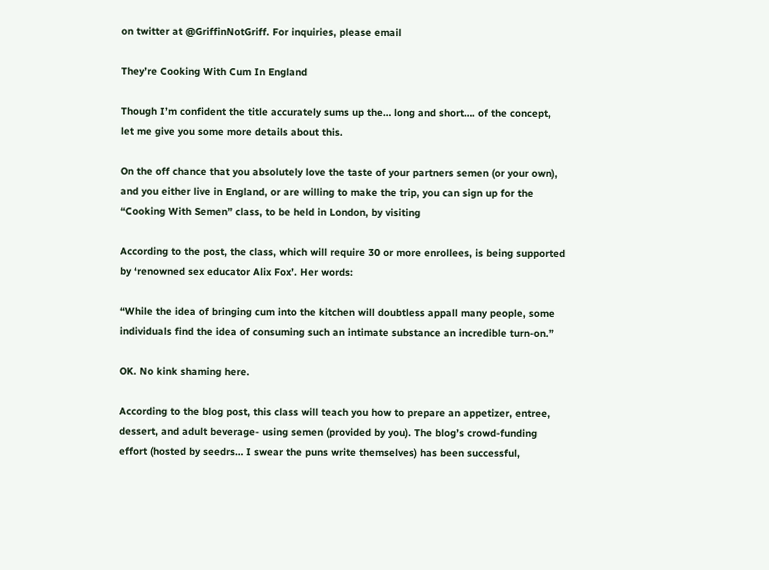on twitter at @GriffinNotGriff. For inquiries, please email

They’re Cooking With Cum In England

Though I’m confident the title accurately sums up the… long and short…. of the concept, let me give you some more details about this.

On the off chance that you absolutely love the taste of your partners semen (or your own), and you either live in England, or are willing to make the trip, you can sign up for the “Cooking With Semen” class, to be held in London, by visiting

According to the post, the class, which will require 30 or more enrollees, is being supported by ‘renowned sex educator Alix Fox’. Her words:

“While the idea of bringing cum into the kitchen will doubtless appall many people, some individuals find the idea of consuming such an intimate substance an incredible turn-on.”

OK. No kink shaming here.

According to the blog post, this class will teach you how to prepare an appetizer, entree, dessert, and adult beverage- using semen (provided by you). The blog’s crowd-funding effort (hosted by seedrs… I swear the puns write themselves) has been successful,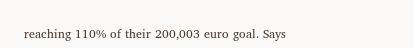reaching 110% of their 200,003 euro goal. Says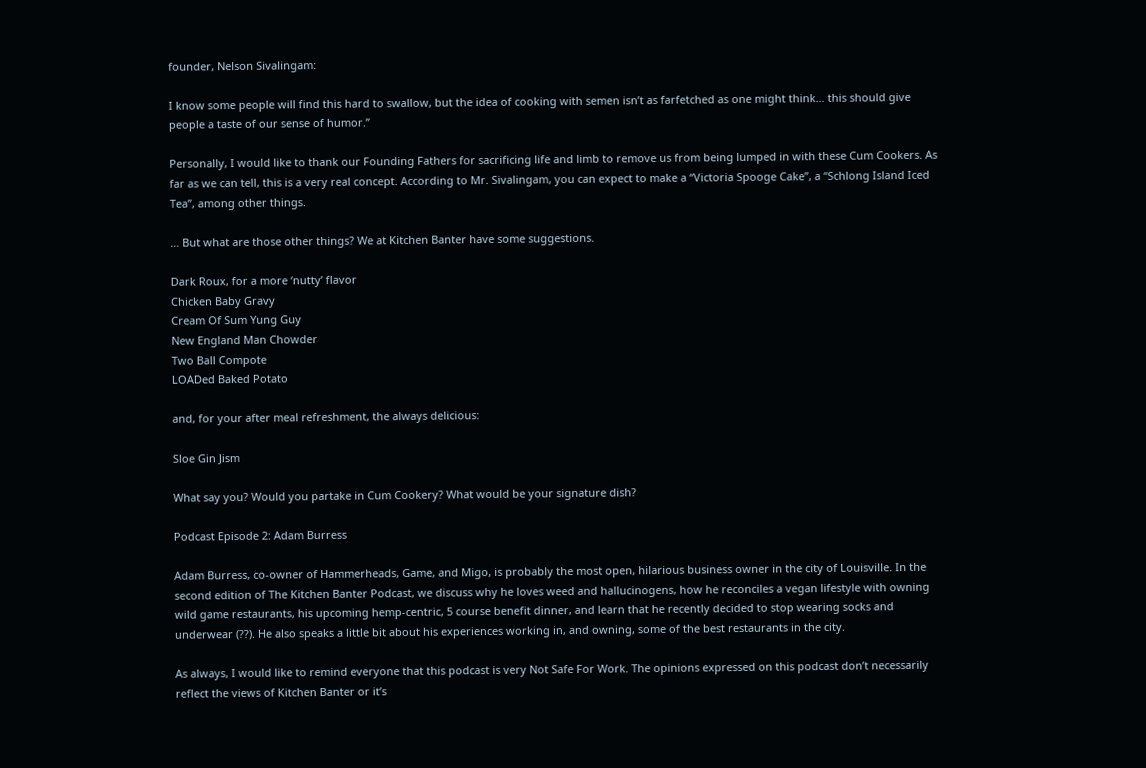founder, Nelson Sivalingam:

I know some people will find this hard to swallow, but the idea of cooking with semen isn’t as farfetched as one might think… this should give people a taste of our sense of humor.”

Personally, I would like to thank our Founding Fathers for sacrificing life and limb to remove us from being lumped in with these Cum Cookers. As far as we can tell, this is a very real concept. According to Mr. Sivalingam, you can expect to make a “Victoria Spooge Cake”, a “Schlong Island Iced Tea”, among other things.

… But what are those other things? We at Kitchen Banter have some suggestions.

Dark Roux, for a more ‘nutty’ flavor
Chicken Baby Gravy
Cream Of Sum Yung Guy
New England Man Chowder
Two Ball Compote
LOADed Baked Potato

and, for your after meal refreshment, the always delicious:

Sloe Gin Jism

What say you? Would you partake in Cum Cookery? What would be your signature dish?

Podcast Episode 2: Adam Burress

Adam Burress, co-owner of Hammerheads, Game, and Migo, is probably the most open, hilarious business owner in the city of Louisville. In the second edition of The Kitchen Banter Podcast, we discuss why he loves weed and hallucinogens, how he reconciles a vegan lifestyle with owning wild game restaurants, his upcoming hemp-centric, 5 course benefit dinner, and learn that he recently decided to stop wearing socks and underwear (??). He also speaks a little bit about his experiences working in, and owning, some of the best restaurants in the city.

As always, I would like to remind everyone that this podcast is very Not Safe For Work. The opinions expressed on this podcast don’t necessarily reflect the views of Kitchen Banter or it’s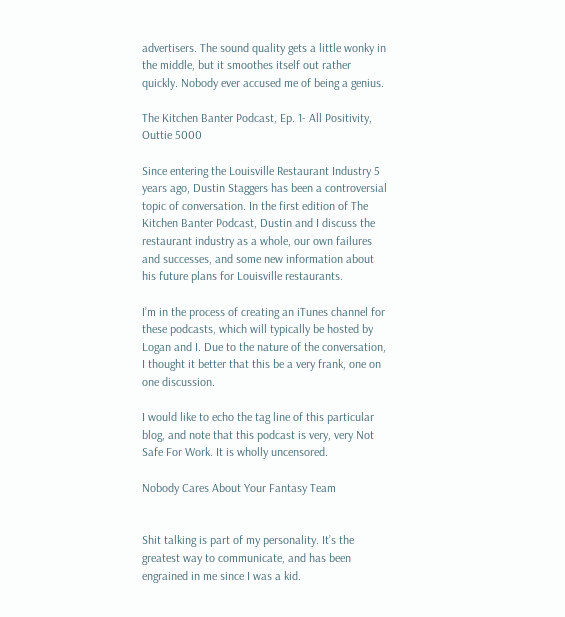advertisers. The sound quality gets a little wonky in the middle, but it smoothes itself out rather quickly. Nobody ever accused me of being a genius.

The Kitchen Banter Podcast, Ep. 1- All Positivity, Outtie 5000

Since entering the Louisville Restaurant Industry 5 years ago, Dustin Staggers has been a controversial topic of conversation. In the first edition of The Kitchen Banter Podcast, Dustin and I discuss the restaurant industry as a whole, our own failures and successes, and some new information about his future plans for Louisville restaurants.

I’m in the process of creating an iTunes channel for these podcasts, which will typically be hosted by Logan and I. Due to the nature of the conversation, I thought it better that this be a very frank, one on one discussion.

I would like to echo the tag line of this particular blog, and note that this podcast is very, very Not Safe For Work. It is wholly uncensored.

Nobody Cares About Your Fantasy Team


Shit talking is part of my personality. It’s the greatest way to communicate, and has been engrained in me since I was a kid.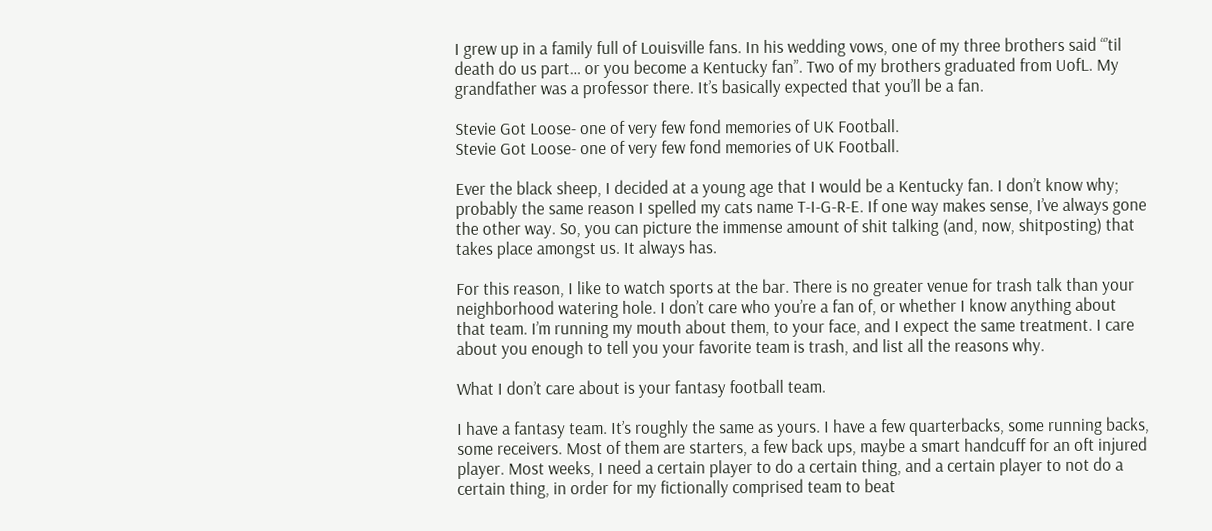I grew up in a family full of Louisville fans. In his wedding vows, one of my three brothers said “’til death do us part… or you become a Kentucky fan”. Two of my brothers graduated from UofL. My grandfather was a professor there. It’s basically expected that you’ll be a fan.

Stevie Got Loose- one of very few fond memories of UK Football.
Stevie Got Loose- one of very few fond memories of UK Football.

Ever the black sheep, I decided at a young age that I would be a Kentucky fan. I don’t know why; probably the same reason I spelled my cats name T-I-G-R-E. If one way makes sense, I’ve always gone the other way. So, you can picture the immense amount of shit talking (and, now, shitposting) that takes place amongst us. It always has.

For this reason, I like to watch sports at the bar. There is no greater venue for trash talk than your neighborhood watering hole. I don’t care who you’re a fan of, or whether I know anything about that team. I’m running my mouth about them, to your face, and I expect the same treatment. I care about you enough to tell you your favorite team is trash, and list all the reasons why.

What I don’t care about is your fantasy football team.

I have a fantasy team. It’s roughly the same as yours. I have a few quarterbacks, some running backs, some receivers. Most of them are starters, a few back ups, maybe a smart handcuff for an oft injured player. Most weeks, I need a certain player to do a certain thing, and a certain player to not do a certain thing, in order for my fictionally comprised team to beat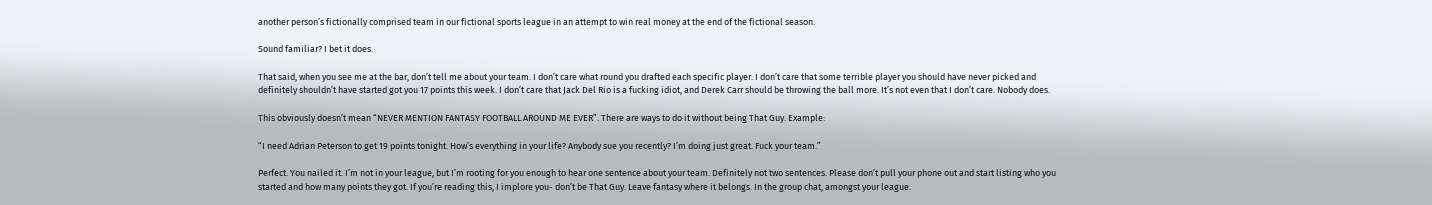another person’s fictionally comprised team in our fictional sports league in an attempt to win real money at the end of the fictional season.

Sound familiar? I bet it does.

That said, when you see me at the bar, don’t tell me about your team. I don’t care what round you drafted each specific player. I don’t care that some terrible player you should have never picked and definitely shouldn’t have started got you 17 points this week. I don’t care that Jack Del Rio is a fucking idiot, and Derek Carr should be throwing the ball more. It’s not even that I don’t care. Nobody does.

This obviously doesn’t mean “NEVER MENTION FANTASY FOOTBALL AROUND ME EVER”. There are ways to do it without being That Guy. Example:

“I need Adrian Peterson to get 19 points tonight. How’s everything in your life? Anybody sue you recently? I’m doing just great. Fuck your team.”

Perfect. You nailed it. I’m not in your league, but I’m rooting for you enough to hear one sentence about your team. Definitely not two sentences. Please don’t pull your phone out and start listing who you started and how many points they got. If you’re reading this, I implore you- don’t be That Guy. Leave fantasy where it belongs. In the group chat, amongst your league.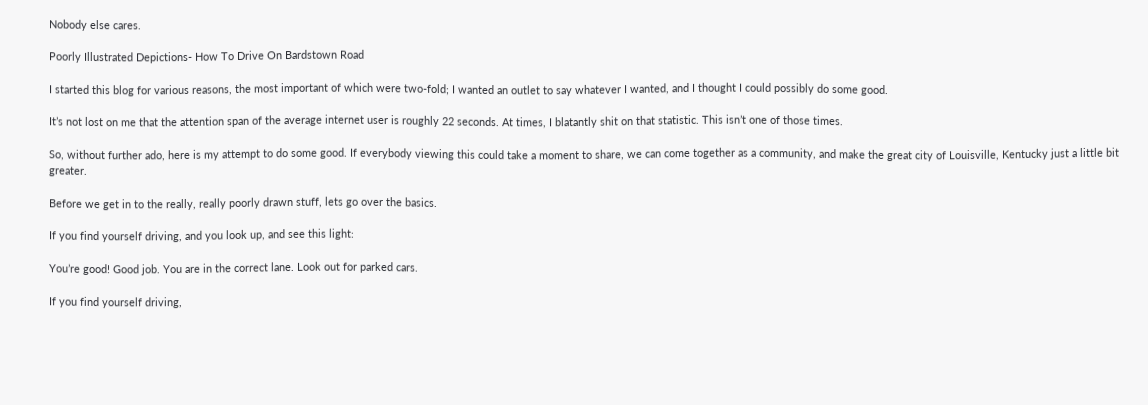Nobody else cares.

Poorly Illustrated Depictions- How To Drive On Bardstown Road

I started this blog for various reasons, the most important of which were two-fold; I wanted an outlet to say whatever I wanted, and I thought I could possibly do some good.

It’s not lost on me that the attention span of the average internet user is roughly 22 seconds. At times, I blatantly shit on that statistic. This isn’t one of those times.

So, without further ado, here is my attempt to do some good. If everybody viewing this could take a moment to share, we can come together as a community, and make the great city of Louisville, Kentucky just a little bit greater.

Before we get in to the really, really poorly drawn stuff, lets go over the basics.

If you find yourself driving, and you look up, and see this light:

You’re good! Good job. You are in the correct lane. Look out for parked cars.

If you find yourself driving,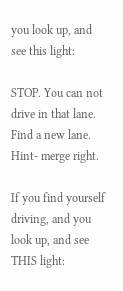you look up, and see this light:

STOP. You can not drive in that lane. Find a new lane. Hint- merge right.

If you find yourself driving, and you look up, and see THIS light: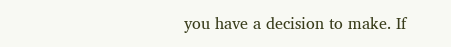you have a decision to make. If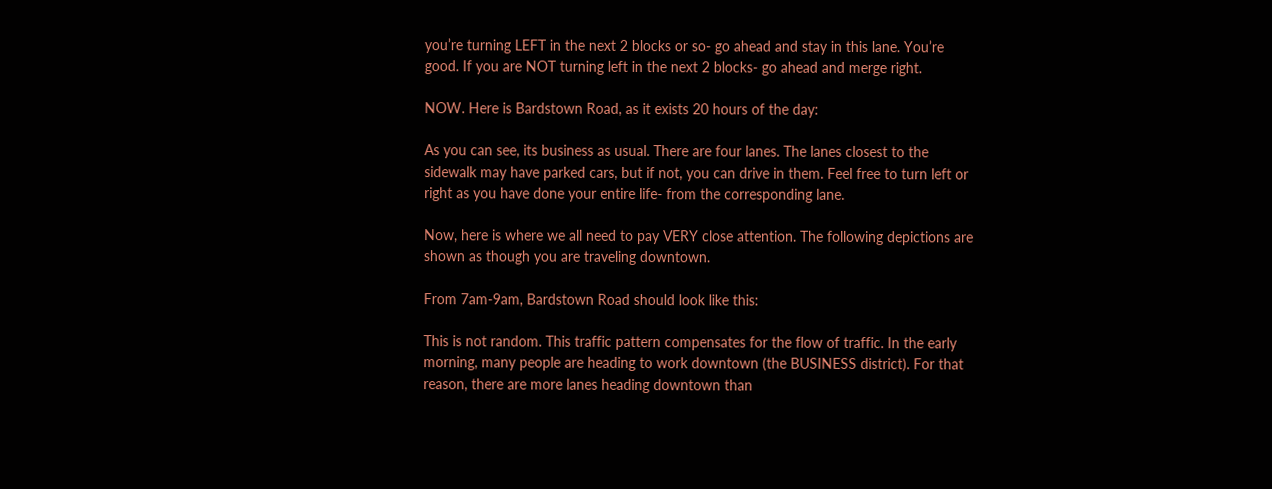you’re turning LEFT in the next 2 blocks or so- go ahead and stay in this lane. You’re good. If you are NOT turning left in the next 2 blocks- go ahead and merge right.

NOW. Here is Bardstown Road, as it exists 20 hours of the day:

As you can see, its business as usual. There are four lanes. The lanes closest to the sidewalk may have parked cars, but if not, you can drive in them. Feel free to turn left or right as you have done your entire life- from the corresponding lane.

Now, here is where we all need to pay VERY close attention. The following depictions are shown as though you are traveling downtown.

From 7am-9am, Bardstown Road should look like this:

This is not random. This traffic pattern compensates for the flow of traffic. In the early morning, many people are heading to work downtown (the BUSINESS district). For that reason, there are more lanes heading downtown than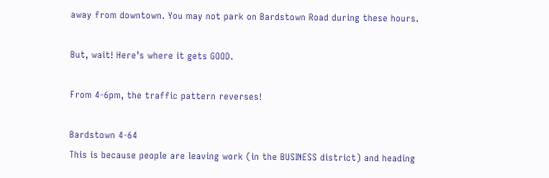away from downtown. You may not park on Bardstown Road during these hours.

But, wait! Here’s where it gets GOOD.

From 4-6pm, the traffic pattern reverses!

Bardstown 4-64
This is because people are leaving work (in the BUSINESS district) and heading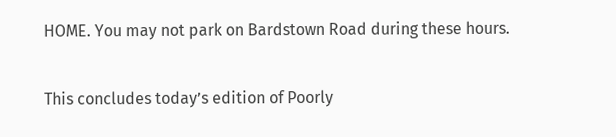HOME. You may not park on Bardstown Road during these hours.

This concludes today’s edition of Poorly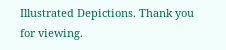Illustrated Depictions. Thank you for viewing.